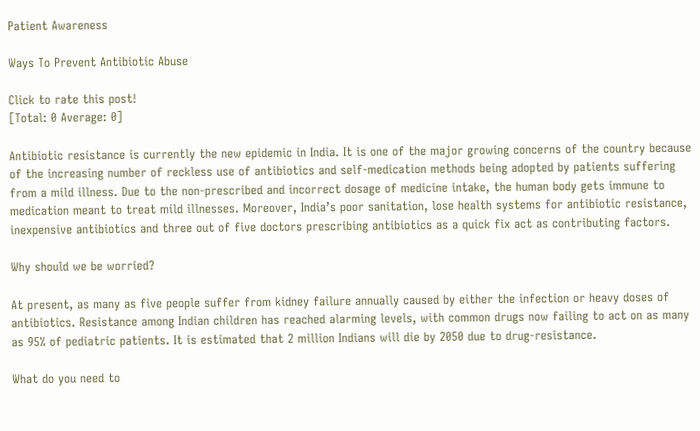Patient Awareness

Ways To Prevent Antibiotic Abuse

Click to rate this post!
[Total: 0 Average: 0]

Antibiotic resistance is currently the new epidemic in India. It is one of the major growing concerns of the country because of the increasing number of reckless use of antibiotics and self-medication methods being adopted by patients suffering from a mild illness. Due to the non-prescribed and incorrect dosage of medicine intake, the human body gets immune to medication meant to treat mild illnesses. Moreover, India’s poor sanitation, lose health systems for antibiotic resistance, inexpensive antibiotics and three out of five doctors prescribing antibiotics as a quick fix act as contributing factors.

Why should we be worried?

At present, as many as five people suffer from kidney failure annually caused by either the infection or heavy doses of antibiotics. Resistance among Indian children has reached alarming levels, with common drugs now failing to act on as many as 95% of pediatric patients. It is estimated that 2 million Indians will die by 2050 due to drug-resistance.

What do you need to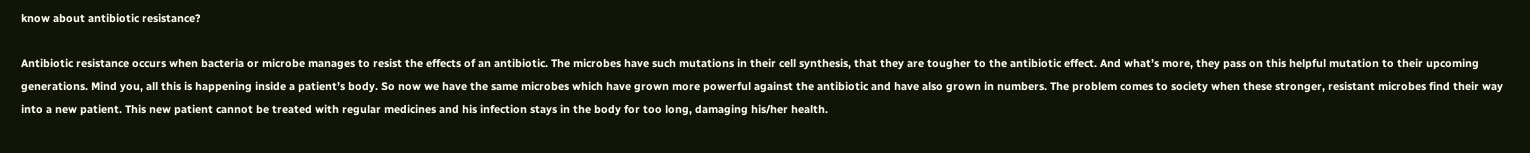know about antibiotic resistance?

Antibiotic resistance occurs when bacteria or microbe manages to resist the effects of an antibiotic. The microbes have such mutations in their cell synthesis, that they are tougher to the antibiotic effect. And what’s more, they pass on this helpful mutation to their upcoming generations. Mind you, all this is happening inside a patient’s body. So now we have the same microbes which have grown more powerful against the antibiotic and have also grown in numbers. The problem comes to society when these stronger, resistant microbes find their way into a new patient. This new patient cannot be treated with regular medicines and his infection stays in the body for too long, damaging his/her health.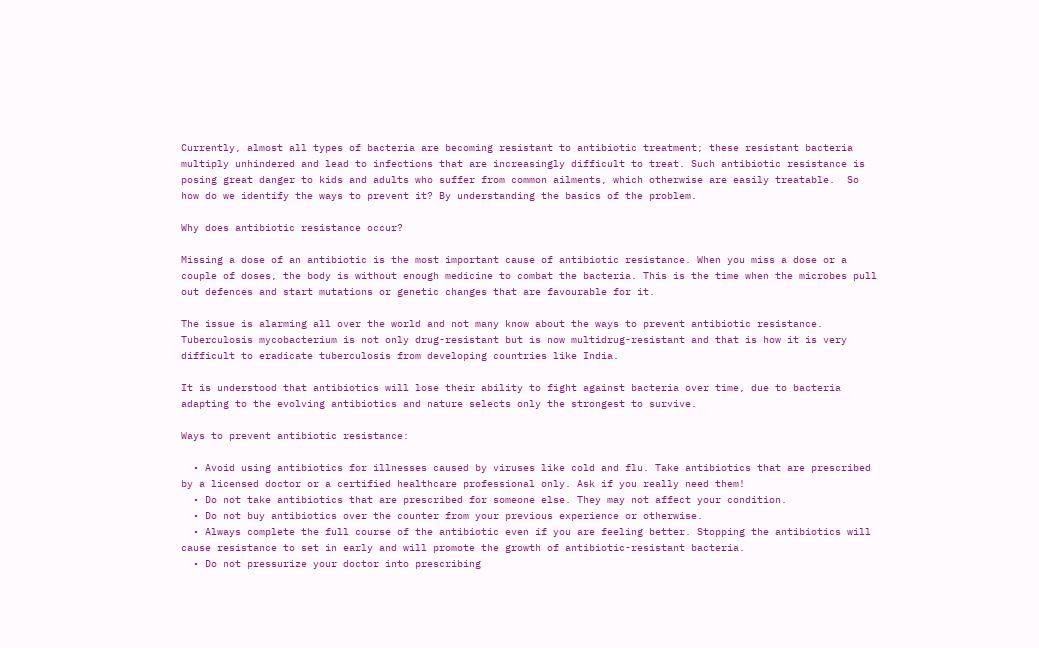Currently, almost all types of bacteria are becoming resistant to antibiotic treatment; these resistant bacteria multiply unhindered and lead to infections that are increasingly difficult to treat. Such antibiotic resistance is posing great danger to kids and adults who suffer from common ailments, which otherwise are easily treatable.  So how do we identify the ways to prevent it? By understanding the basics of the problem.

Why does antibiotic resistance occur?

Missing a dose of an antibiotic is the most important cause of antibiotic resistance. When you miss a dose or a couple of doses, the body is without enough medicine to combat the bacteria. This is the time when the microbes pull out defences and start mutations or genetic changes that are favourable for it.

The issue is alarming all over the world and not many know about the ways to prevent antibiotic resistance. Tuberculosis mycobacterium is not only drug-resistant but is now multidrug-resistant and that is how it is very difficult to eradicate tuberculosis from developing countries like India.

It is understood that antibiotics will lose their ability to fight against bacteria over time, due to bacteria adapting to the evolving antibiotics and nature selects only the strongest to survive.

Ways to prevent antibiotic resistance:

  • Avoid using antibiotics for illnesses caused by viruses like cold and flu. Take antibiotics that are prescribed by a licensed doctor or a certified healthcare professional only. Ask if you really need them!
  • Do not take antibiotics that are prescribed for someone else. They may not affect your condition.
  • Do not buy antibiotics over the counter from your previous experience or otherwise.
  • Always complete the full course of the antibiotic even if you are feeling better. Stopping the antibiotics will cause resistance to set in early and will promote the growth of antibiotic-resistant bacteria.
  • Do not pressurize your doctor into prescribing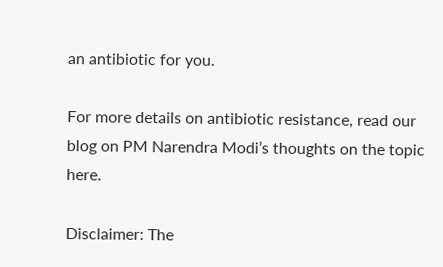an antibiotic for you.

For more details on antibiotic resistance, read our blog on PM Narendra Modi’s thoughts on the topic here.

Disclaimer: The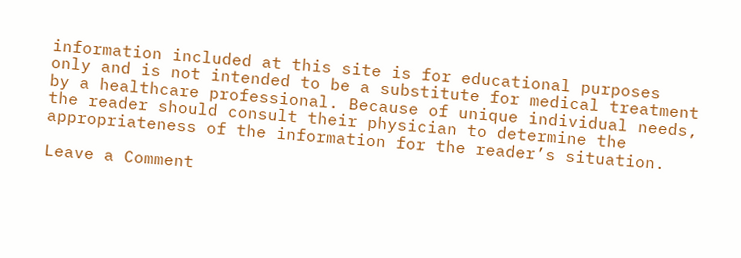information included at this site is for educational purposes only and is not intended to be a substitute for medical treatment by a healthcare professional. Because of unique individual needs, the reader should consult their physician to determine the appropriateness of the information for the reader’s situation.

Leave a Comment